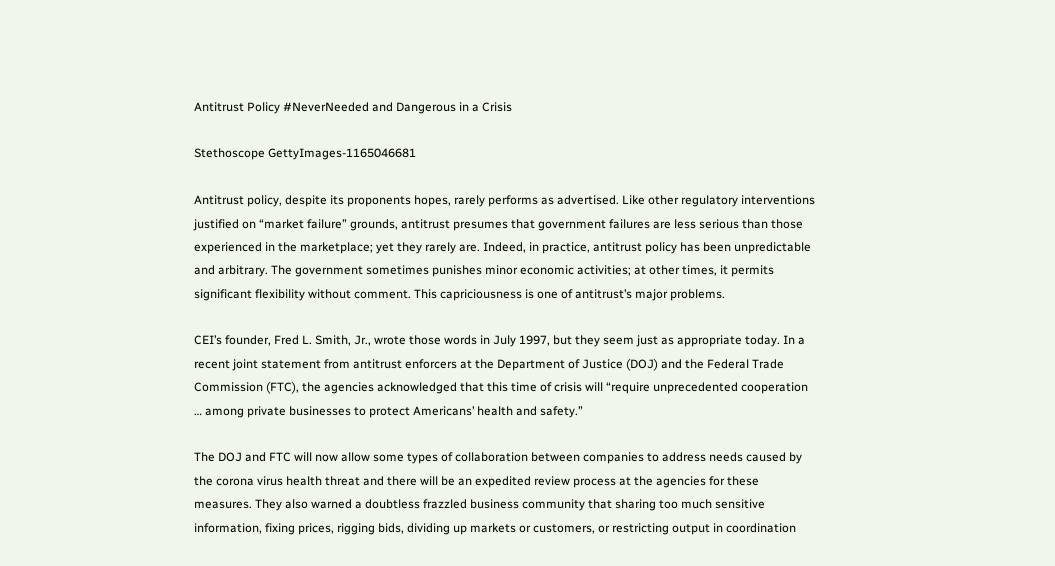Antitrust Policy #NeverNeeded and Dangerous in a Crisis

Stethoscope GettyImages-1165046681

Antitrust policy, despite its proponents hopes, rarely performs as advertised. Like other regulatory interventions justified on “market failure” grounds, antitrust presumes that government failures are less serious than those experienced in the marketplace; yet they rarely are. Indeed, in practice, antitrust policy has been unpredictable and arbitrary. The government sometimes punishes minor economic activities; at other times, it permits significant flexibility without comment. This capriciousness is one of antitrust’s major problems.

CEI’s founder, Fred L. Smith, Jr., wrote those words in July 1997, but they seem just as appropriate today. In a recent joint statement from antitrust enforcers at the Department of Justice (DOJ) and the Federal Trade Commission (FTC), the agencies acknowledged that this time of crisis will “require unprecedented cooperation … among private businesses to protect Americans’ health and safety.”

The DOJ and FTC will now allow some types of collaboration between companies to address needs caused by the corona virus health threat and there will be an expedited review process at the agencies for these measures. They also warned a doubtless frazzled business community that sharing too much sensitive information, fixing prices, rigging bids, dividing up markets or customers, or restricting output in coordination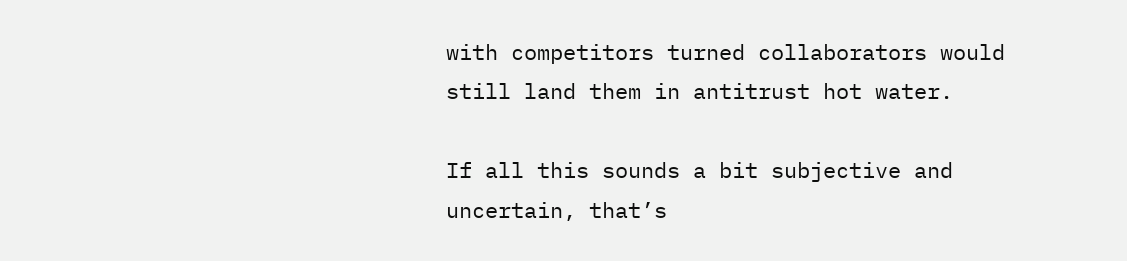with competitors turned collaborators would still land them in antitrust hot water.

If all this sounds a bit subjective and uncertain, that’s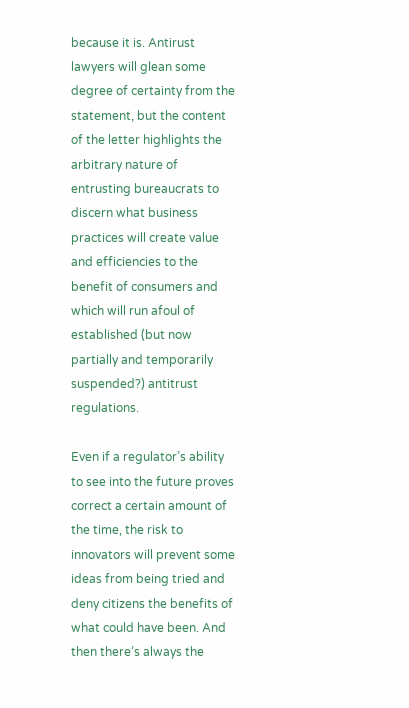because it is. Antirust lawyers will glean some degree of certainty from the statement, but the content of the letter highlights the arbitrary nature of entrusting bureaucrats to discern what business practices will create value and efficiencies to the benefit of consumers and which will run afoul of established (but now partially and temporarily suspended?) antitrust regulations.

Even if a regulator’s ability to see into the future proves correct a certain amount of the time, the risk to innovators will prevent some ideas from being tried and deny citizens the benefits of what could have been. And then there’s always the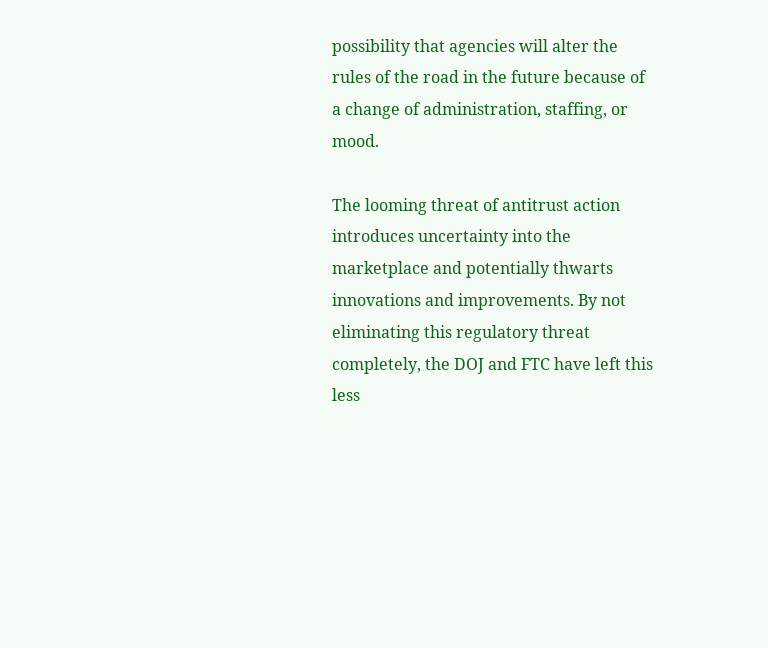possibility that agencies will alter the rules of the road in the future because of a change of administration, staffing, or mood.

The looming threat of antitrust action introduces uncertainty into the marketplace and potentially thwarts innovations and improvements. By not eliminating this regulatory threat completely, the DOJ and FTC have left this less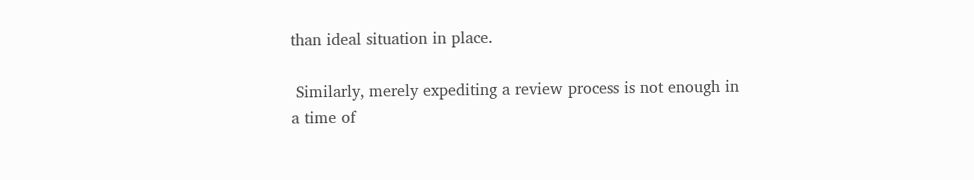than ideal situation in place.

 Similarly, merely expediting a review process is not enough in a time of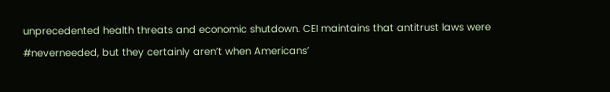unprecedented health threats and economic shutdown. CEI maintains that antitrust laws were #neverneeded, but they certainly aren’t when Americans’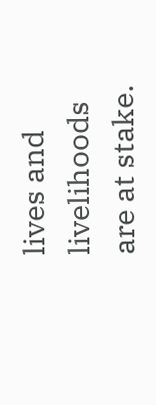lives and livelihoods are at stake.